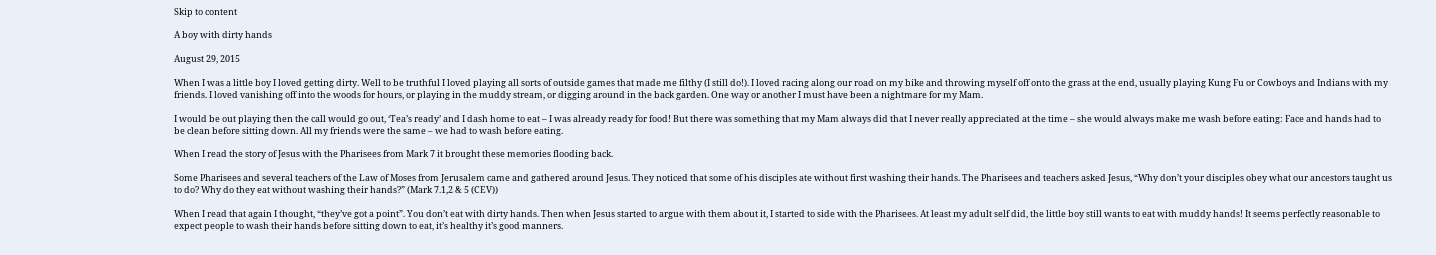Skip to content

A boy with dirty hands

August 29, 2015

When I was a little boy I loved getting dirty. Well to be truthful I loved playing all sorts of outside games that made me filthy (I still do!). I loved racing along our road on my bike and throwing myself off onto the grass at the end, usually playing Kung Fu or Cowboys and Indians with my friends. I loved vanishing off into the woods for hours, or playing in the muddy stream, or digging around in the back garden. One way or another I must have been a nightmare for my Mam.

I would be out playing then the call would go out, ‘Tea’s ready’ and I dash home to eat – I was already ready for food! But there was something that my Mam always did that I never really appreciated at the time – she would always make me wash before eating: Face and hands had to be clean before sitting down. All my friends were the same – we had to wash before eating.

When I read the story of Jesus with the Pharisees from Mark 7 it brought these memories flooding back.

Some Pharisees and several teachers of the Law of Moses from Jerusalem came and gathered around Jesus. They noticed that some of his disciples ate without first washing their hands. The Pharisees and teachers asked Jesus, “Why don’t your disciples obey what our ancestors taught us to do? Why do they eat without washing their hands?” (Mark 7.1,2 & 5 (CEV))

When I read that again I thought, “they’ve got a point”. You don’t eat with dirty hands. Then when Jesus started to argue with them about it, I started to side with the Pharisees. At least my adult self did, the little boy still wants to eat with muddy hands! It seems perfectly reasonable to expect people to wash their hands before sitting down to eat, it’s healthy it’s good manners.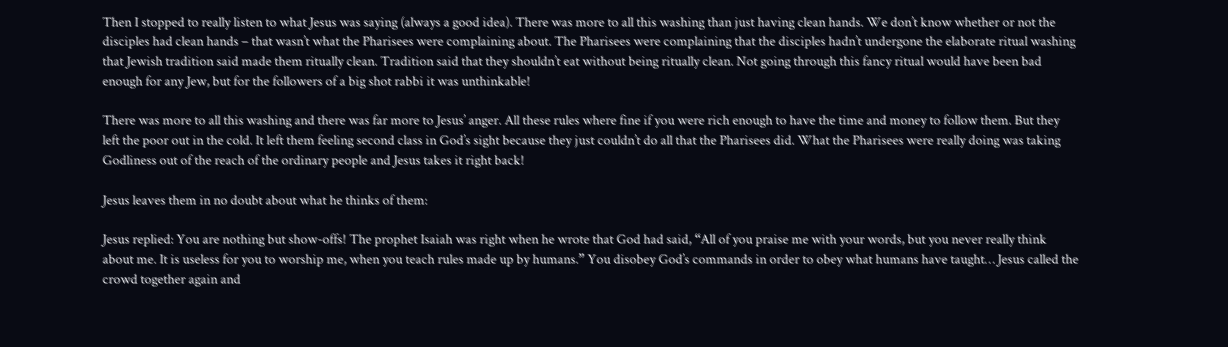Then I stopped to really listen to what Jesus was saying (always a good idea). There was more to all this washing than just having clean hands. We don’t know whether or not the disciples had clean hands – that wasn’t what the Pharisees were complaining about. The Pharisees were complaining that the disciples hadn’t undergone the elaborate ritual washing that Jewish tradition said made them ritually clean. Tradition said that they shouldn’t eat without being ritually clean. Not going through this fancy ritual would have been bad enough for any Jew, but for the followers of a big shot rabbi it was unthinkable!

There was more to all this washing and there was far more to Jesus’ anger. All these rules where fine if you were rich enough to have the time and money to follow them. But they left the poor out in the cold. It left them feeling second class in God’s sight because they just couldn’t do all that the Pharisees did. What the Pharisees were really doing was taking Godliness out of the reach of the ordinary people and Jesus takes it right back!

Jesus leaves them in no doubt about what he thinks of them:

Jesus replied: You are nothing but show-offs! The prophet Isaiah was right when he wrote that God had said, “All of you praise me with your words, but you never really think about me. It is useless for you to worship me, when you teach rules made up by humans.” You disobey God’s commands in order to obey what humans have taught… Jesus called the crowd together again and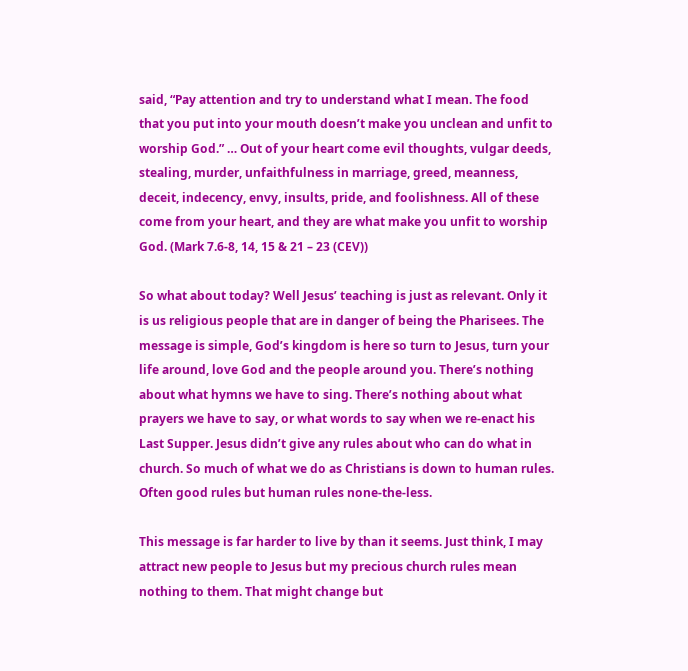said, “Pay attention and try to understand what I mean. The food that you put into your mouth doesn’t make you unclean and unfit to worship God.” … Out of your heart come evil thoughts, vulgar deeds, stealing, murder, unfaithfulness in marriage, greed, meanness, deceit, indecency, envy, insults, pride, and foolishness. All of these come from your heart, and they are what make you unfit to worship God. (Mark 7.6-8, 14, 15 & 21 – 23 (CEV))

So what about today? Well Jesus’ teaching is just as relevant. Only it is us religious people that are in danger of being the Pharisees. The message is simple, God’s kingdom is here so turn to Jesus, turn your life around, love God and the people around you. There’s nothing about what hymns we have to sing. There’s nothing about what prayers we have to say, or what words to say when we re-enact his Last Supper. Jesus didn’t give any rules about who can do what in church. So much of what we do as Christians is down to human rules. Often good rules but human rules none-the-less.

This message is far harder to live by than it seems. Just think, I may attract new people to Jesus but my precious church rules mean nothing to them. That might change but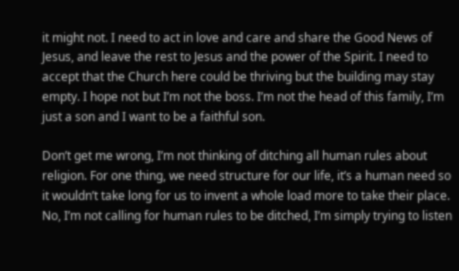it might not. I need to act in love and care and share the Good News of Jesus, and leave the rest to Jesus and the power of the Spirit. I need to accept that the Church here could be thriving but the building may stay empty. I hope not but I’m not the boss. I’m not the head of this family, I’m just a son and I want to be a faithful son.

Don’t get me wrong, I’m not thinking of ditching all human rules about religion. For one thing, we need structure for our life, it’s a human need so it wouldn’t take long for us to invent a whole load more to take their place. No, I’m not calling for human rules to be ditched, I’m simply trying to listen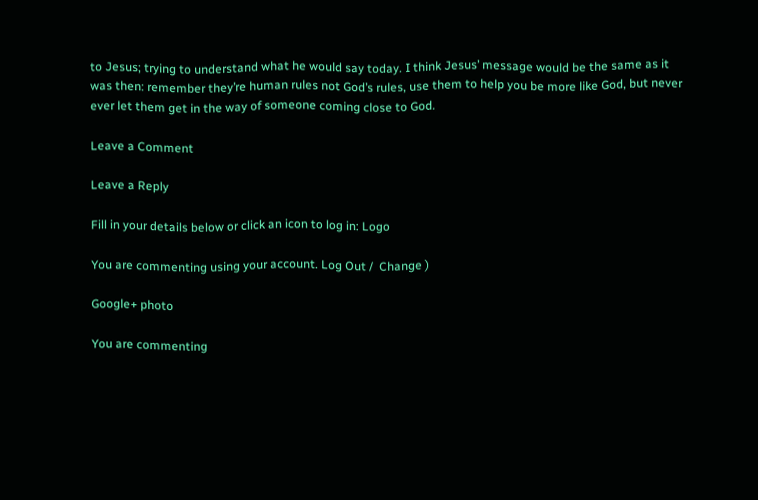to Jesus; trying to understand what he would say today. I think Jesus’ message would be the same as it was then: remember they’re human rules not God’s rules, use them to help you be more like God, but never ever let them get in the way of someone coming close to God.

Leave a Comment

Leave a Reply

Fill in your details below or click an icon to log in: Logo

You are commenting using your account. Log Out /  Change )

Google+ photo

You are commenting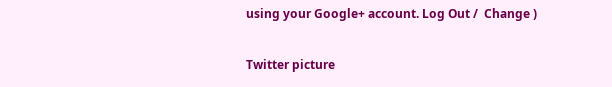using your Google+ account. Log Out /  Change )

Twitter picture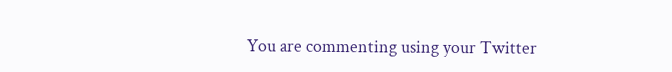You are commenting using your Twitter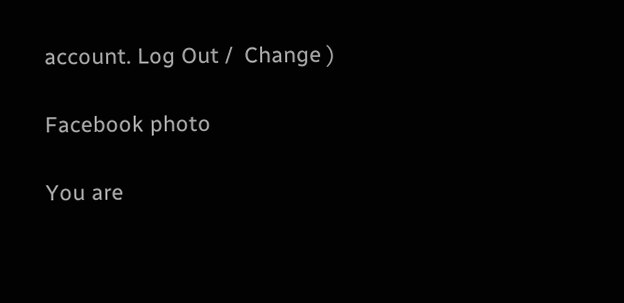account. Log Out /  Change )

Facebook photo

You are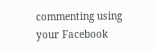commenting using your Facebook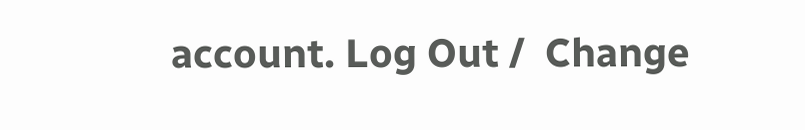account. Log Out /  Change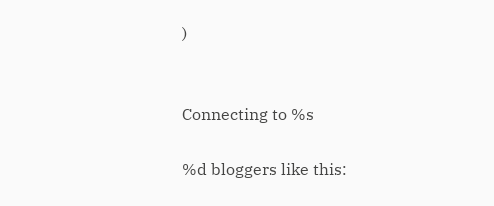)


Connecting to %s

%d bloggers like this: